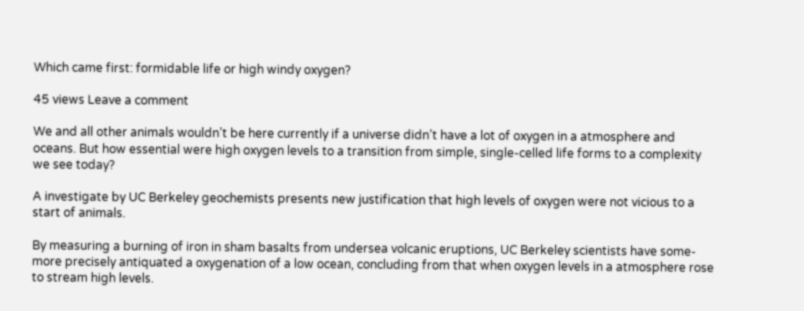Which came first: formidable life or high windy oxygen?

45 views Leave a comment

We and all other animals wouldn’t be here currently if a universe didn’t have a lot of oxygen in a atmosphere and oceans. But how essential were high oxygen levels to a transition from simple, single-celled life forms to a complexity we see today?

A investigate by UC Berkeley geochemists presents new justification that high levels of oxygen were not vicious to a start of animals.

By measuring a burning of iron in sham basalts from undersea volcanic eruptions, UC Berkeley scientists have some-more precisely antiquated a oxygenation of a low ocean, concluding from that when oxygen levels in a atmosphere rose to stream high levels.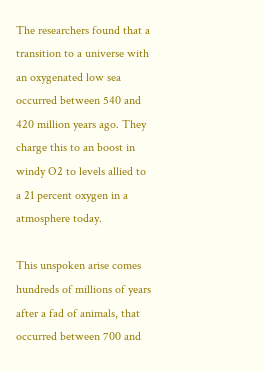The researchers found that a transition to a universe with an oxygenated low sea occurred between 540 and 420 million years ago. They charge this to an boost in windy O2 to levels allied to a 21 percent oxygen in a atmosphere today.

This unspoken arise comes hundreds of millions of years after a fad of animals, that occurred between 700 and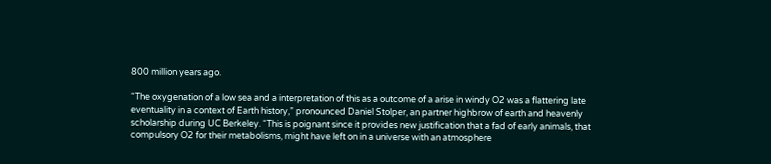800 million years ago.

“The oxygenation of a low sea and a interpretation of this as a outcome of a arise in windy O2 was a flattering late eventuality in a context of Earth history,” pronounced Daniel Stolper, an partner highbrow of earth and heavenly scholarship during UC Berkeley. “This is poignant since it provides new justification that a fad of early animals, that compulsory O2 for their metabolisms, might have left on in a universe with an atmosphere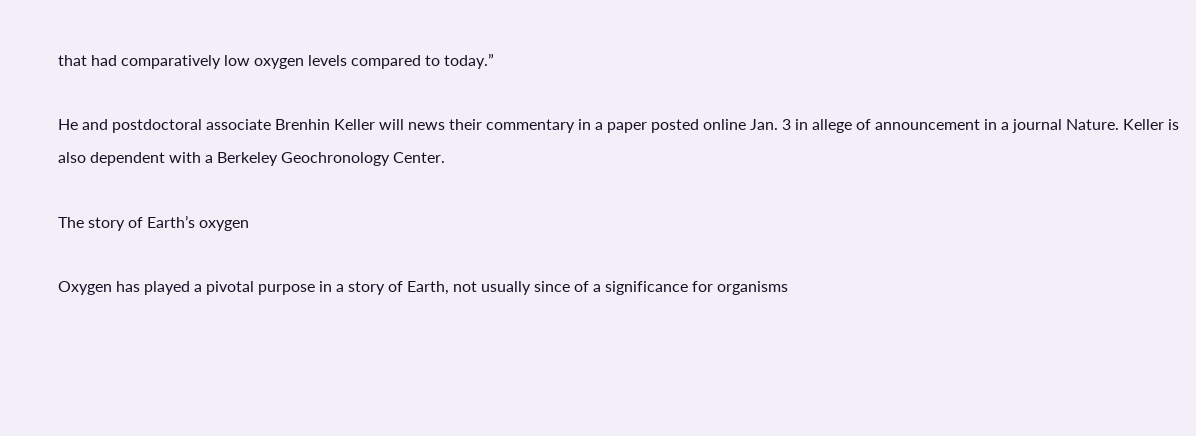that had comparatively low oxygen levels compared to today.”

He and postdoctoral associate Brenhin Keller will news their commentary in a paper posted online Jan. 3 in allege of announcement in a journal Nature. Keller is also dependent with a Berkeley Geochronology Center.

The story of Earth’s oxygen

Oxygen has played a pivotal purpose in a story of Earth, not usually since of a significance for organisms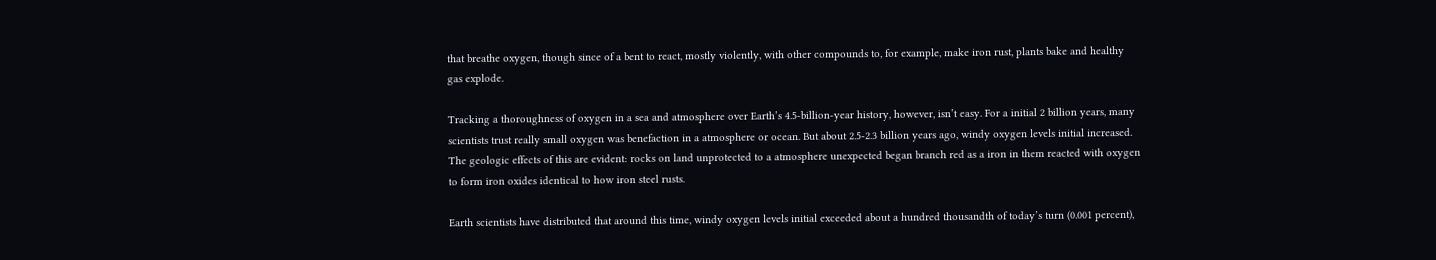that breathe oxygen, though since of a bent to react, mostly violently, with other compounds to, for example, make iron rust, plants bake and healthy gas explode.

Tracking a thoroughness of oxygen in a sea and atmosphere over Earth’s 4.5-billion-year history, however, isn’t easy. For a initial 2 billion years, many scientists trust really small oxygen was benefaction in a atmosphere or ocean. But about 2.5-2.3 billion years ago, windy oxygen levels initial increased. The geologic effects of this are evident: rocks on land unprotected to a atmosphere unexpected began branch red as a iron in them reacted with oxygen to form iron oxides identical to how iron steel rusts.

Earth scientists have distributed that around this time, windy oxygen levels initial exceeded about a hundred thousandth of today’s turn (0.001 percent),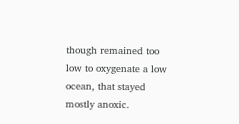though remained too low to oxygenate a low ocean, that stayed mostly anoxic.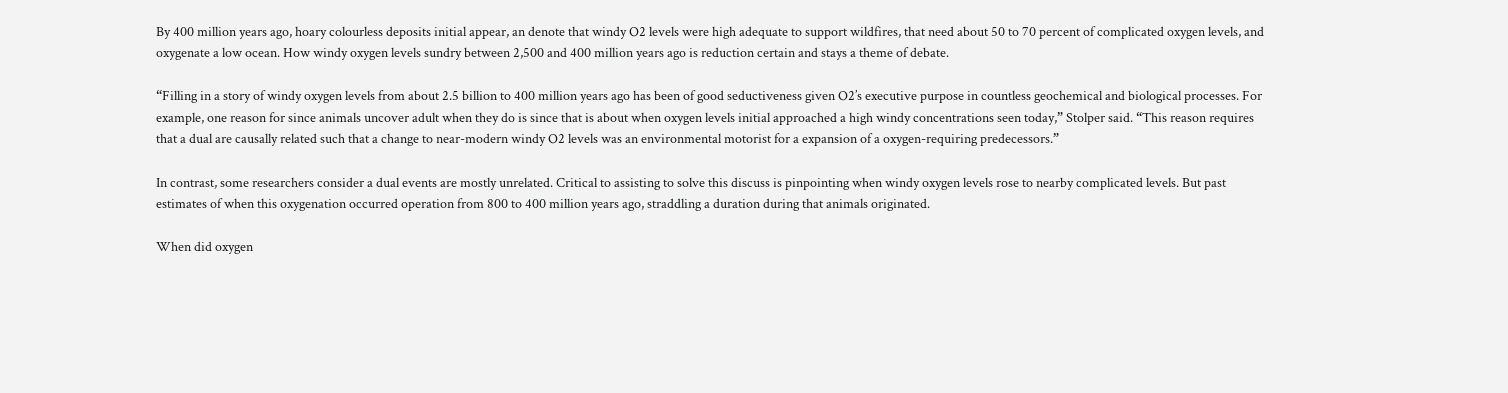By 400 million years ago, hoary colourless deposits initial appear, an denote that windy O2 levels were high adequate to support wildfires, that need about 50 to 70 percent of complicated oxygen levels, and oxygenate a low ocean. How windy oxygen levels sundry between 2,500 and 400 million years ago is reduction certain and stays a theme of debate.

“Filling in a story of windy oxygen levels from about 2.5 billion to 400 million years ago has been of good seductiveness given O2’s executive purpose in countless geochemical and biological processes. For example, one reason for since animals uncover adult when they do is since that is about when oxygen levels initial approached a high windy concentrations seen today,” Stolper said. “This reason requires that a dual are causally related such that a change to near-modern windy O2 levels was an environmental motorist for a expansion of a oxygen-requiring predecessors.”

In contrast, some researchers consider a dual events are mostly unrelated. Critical to assisting to solve this discuss is pinpointing when windy oxygen levels rose to nearby complicated levels. But past estimates of when this oxygenation occurred operation from 800 to 400 million years ago, straddling a duration during that animals originated.

When did oxygen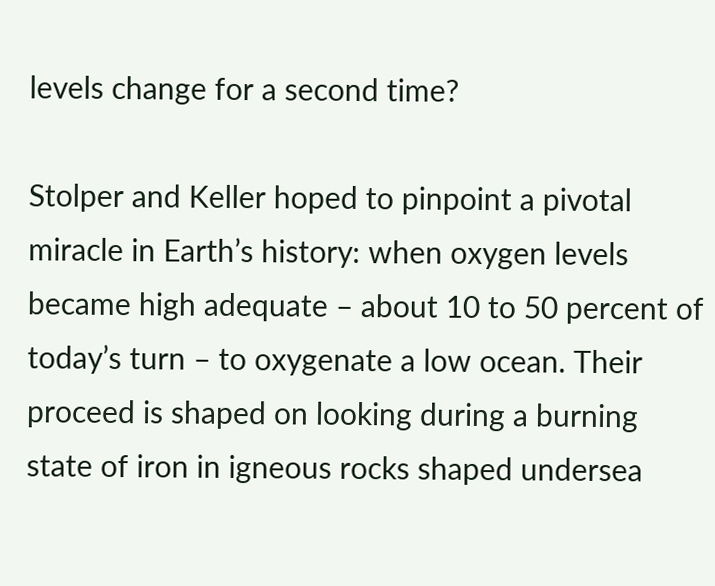levels change for a second time?

Stolper and Keller hoped to pinpoint a pivotal miracle in Earth’s history: when oxygen levels became high adequate – about 10 to 50 percent of today’s turn – to oxygenate a low ocean. Their proceed is shaped on looking during a burning state of iron in igneous rocks shaped undersea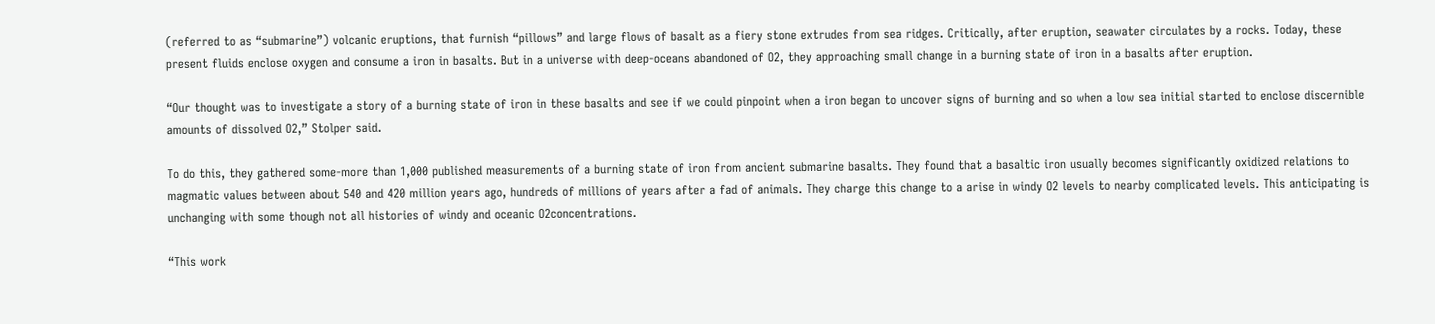(referred to as “submarine”) volcanic eruptions, that furnish “pillows” and large flows of basalt as a fiery stone extrudes from sea ridges. Critically, after eruption, seawater circulates by a rocks. Today, these present fluids enclose oxygen and consume a iron in basalts. But in a universe with deep-oceans abandoned of O2, they approaching small change in a burning state of iron in a basalts after eruption.

“Our thought was to investigate a story of a burning state of iron in these basalts and see if we could pinpoint when a iron began to uncover signs of burning and so when a low sea initial started to enclose discernible amounts of dissolved O2,” Stolper said.

To do this, they gathered some-more than 1,000 published measurements of a burning state of iron from ancient submarine basalts. They found that a basaltic iron usually becomes significantly oxidized relations to magmatic values between about 540 and 420 million years ago, hundreds of millions of years after a fad of animals. They charge this change to a arise in windy O2 levels to nearby complicated levels. This anticipating is unchanging with some though not all histories of windy and oceanic O2concentrations.

“This work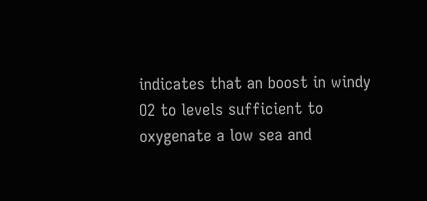indicates that an boost in windy O2 to levels sufficient to oxygenate a low sea and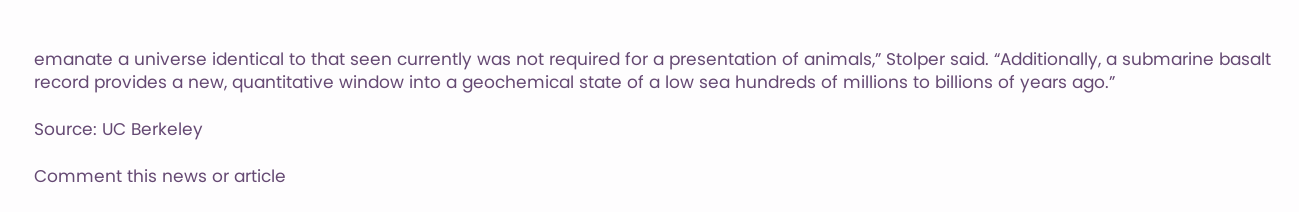emanate a universe identical to that seen currently was not required for a presentation of animals,” Stolper said. “Additionally, a submarine basalt record provides a new, quantitative window into a geochemical state of a low sea hundreds of millions to billions of years ago.”

Source: UC Berkeley

Comment this news or article